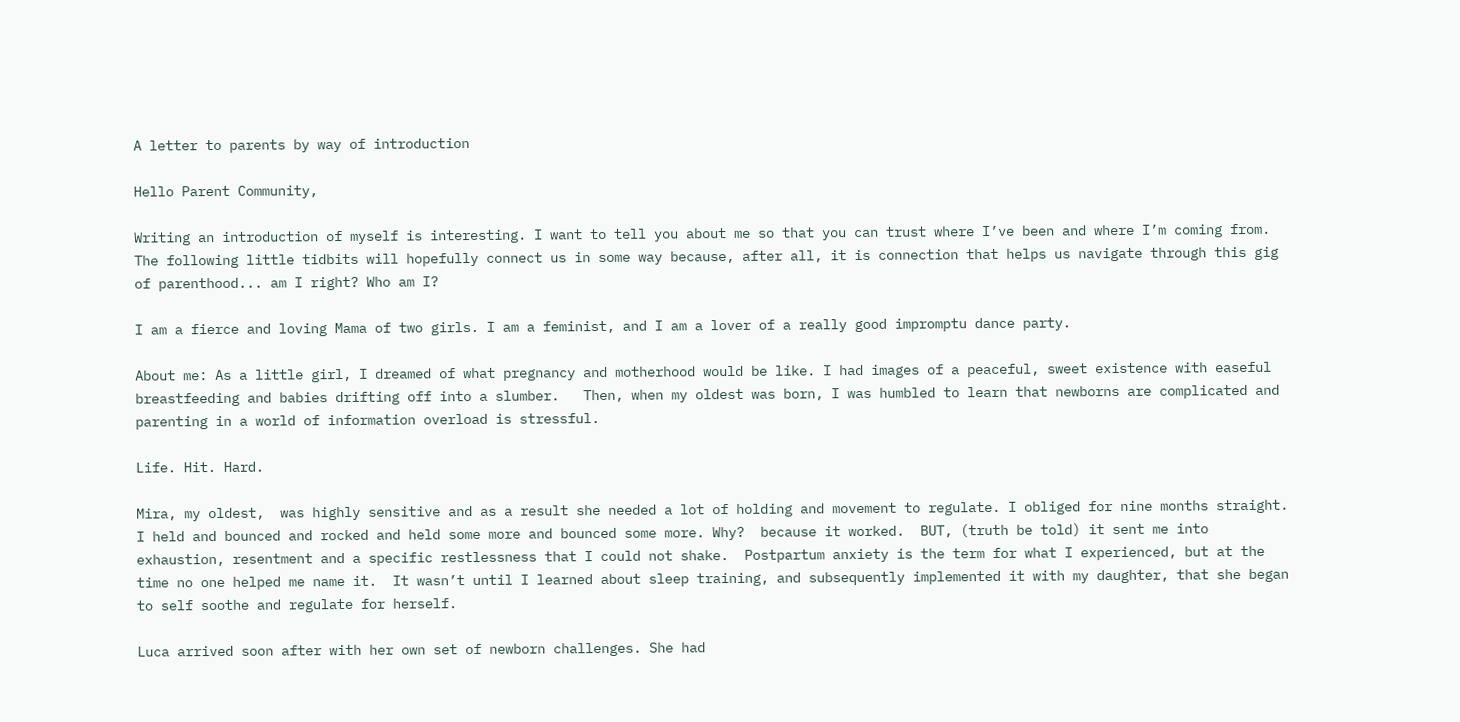A letter to parents by way of introduction

Hello Parent Community,

Writing an introduction of myself is interesting. I want to tell you about me so that you can trust where I’ve been and where I’m coming from. The following little tidbits will hopefully connect us in some way because, after all, it is connection that helps us navigate through this gig of parenthood... am I right? Who am I?

I am a fierce and loving Mama of two girls. I am a feminist, and I am a lover of a really good impromptu dance party.

About me: As a little girl, I dreamed of what pregnancy and motherhood would be like. I had images of a peaceful, sweet existence with easeful breastfeeding and babies drifting off into a slumber.   Then, when my oldest was born, I was humbled to learn that newborns are complicated and parenting in a world of information overload is stressful.

Life. Hit. Hard.

Mira, my oldest,  was highly sensitive and as a result she needed a lot of holding and movement to regulate. I obliged for nine months straight.  I held and bounced and rocked and held some more and bounced some more. Why?  because it worked.  BUT, (truth be told) it sent me into exhaustion, resentment and a specific restlessness that I could not shake.  Postpartum anxiety is the term for what I experienced, but at the time no one helped me name it.  It wasn’t until I learned about sleep training, and subsequently implemented it with my daughter, that she began to self soothe and regulate for herself.

Luca arrived soon after with her own set of newborn challenges. She had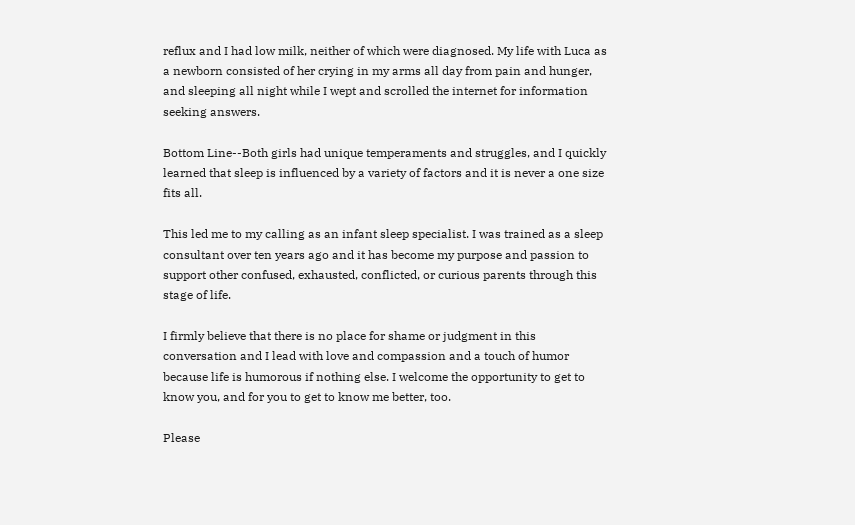reflux and I had low milk, neither of which were diagnosed. My life with Luca as a newborn consisted of her crying in my arms all day from pain and hunger, and sleeping all night while I wept and scrolled the internet for information seeking answers.

Bottom Line--Both girls had unique temperaments and struggles, and I quickly learned that sleep is influenced by a variety of factors and it is never a one size fits all.

This led me to my calling as an infant sleep specialist. I was trained as a sleep consultant over ten years ago and it has become my purpose and passion to support other confused, exhausted, conflicted, or curious parents through this stage of life.

I firmly believe that there is no place for shame or judgment in this conversation and I lead with love and compassion and a touch of humor because life is humorous if nothing else. I welcome the opportunity to get to know you, and for you to get to know me better, too.

Please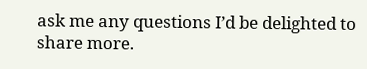ask me any questions I’d be delighted to share more.